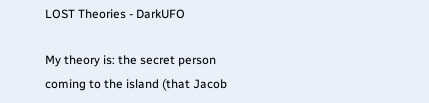LOST Theories - DarkUFO

My theory is: the secret person coming to the island (that Jacob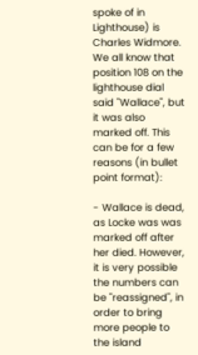spoke of in Lighthouse) is Charles Widmore. We all know that position 108 on the lighthouse dial said "Wallace", but it was also marked off. This can be for a few reasons (in bullet point format):

- Wallace is dead, as Locke was was marked off after her died. However, it is very possible the numbers can be "reassigned", in order to bring more people to the island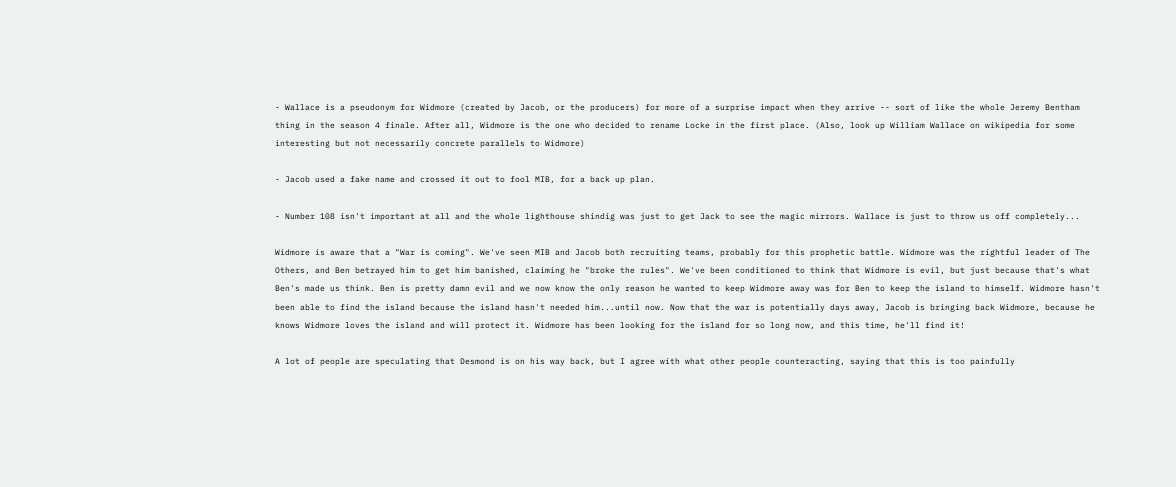- Wallace is a pseudonym for Widmore (created by Jacob, or the producers) for more of a surprise impact when they arrive -- sort of like the whole Jeremy Bentham thing in the season 4 finale. After all, Widmore is the one who decided to rename Locke in the first place. (Also, look up William Wallace on wikipedia for some interesting but not necessarily concrete parallels to Widmore)

- Jacob used a fake name and crossed it out to fool MIB, for a back up plan.

- Number 108 isn't important at all and the whole lighthouse shindig was just to get Jack to see the magic mirrors. Wallace is just to throw us off completely...

Widmore is aware that a "War is coming". We've seen MIB and Jacob both recruiting teams, probably for this prophetic battle. Widmore was the rightful leader of The Others, and Ben betrayed him to get him banished, claiming he "broke the rules". We've been conditioned to think that Widmore is evil, but just because that's what Ben's made us think. Ben is pretty damn evil and we now know the only reason he wanted to keep Widmore away was for Ben to keep the island to himself. Widmore hasn't been able to find the island because the island hasn't needed him...until now. Now that the war is potentially days away, Jacob is bringing back Widmore, because he knows Widmore loves the island and will protect it. Widmore has been looking for the island for so long now, and this time, he'll find it!

A lot of people are speculating that Desmond is on his way back, but I agree with what other people counteracting, saying that this is too painfully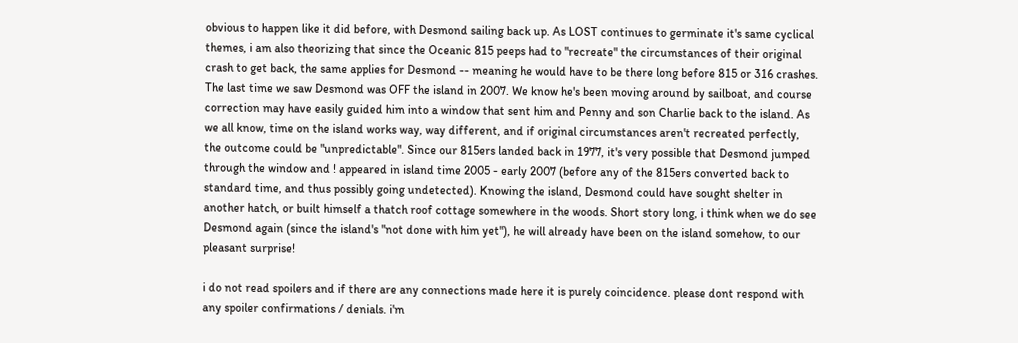obvious to happen like it did before, with Desmond sailing back up. As LOST continues to germinate it's same cyclical themes, i am also theorizing that since the Oceanic 815 peeps had to "recreate" the circumstances of their original crash to get back, the same applies for Desmond -- meaning he would have to be there long before 815 or 316 crashes. The last time we saw Desmond was OFF the island in 2007. We know he's been moving around by sailboat, and course correction may have easily guided him into a window that sent him and Penny and son Charlie back to the island. As we all know, time on the island works way, way different, and if original circumstances aren't recreated perfectly, the outcome could be "unpredictable". Since our 815ers landed back in 1977, it's very possible that Desmond jumped through the window and ! appeared in island time 2005 - early 2007 (before any of the 815ers converted back to standard time, and thus possibly going undetected). Knowing the island, Desmond could have sought shelter in another hatch, or built himself a thatch roof cottage somewhere in the woods. Short story long, i think when we do see Desmond again (since the island's "not done with him yet"), he will already have been on the island somehow, to our pleasant surprise!

i do not read spoilers and if there are any connections made here it is purely coincidence. please dont respond with any spoiler confirmations / denials. i'm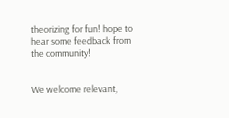theorizing for fun! hope to hear some feedback from the community!


We welcome relevant,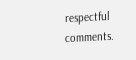respectful comments.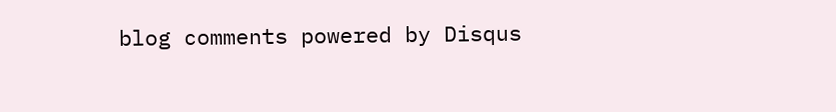blog comments powered by Disqus